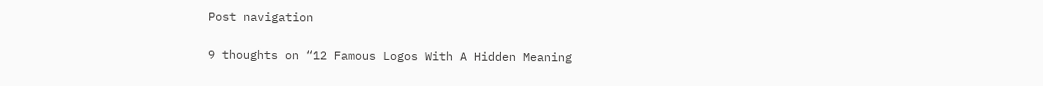Post navigation

9 thoughts on “12 Famous Logos With A Hidden Meaning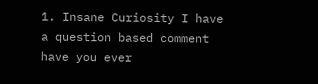1. Insane Curiosity I have a question based comment have you ever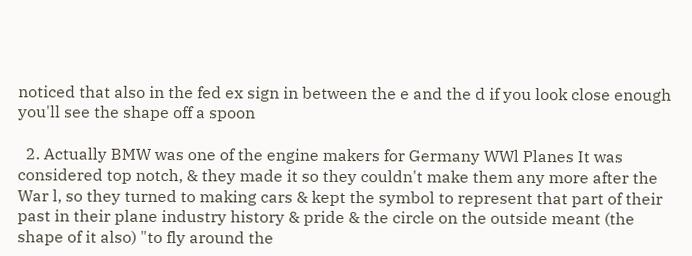noticed that also in the fed ex sign in between the e and the d if you look close enough you'll see the shape off a spoon

  2. Actually BMW was one of the engine makers for Germany WWl Planes It was considered top notch, & they made it so they couldn't make them any more after the War l, so they turned to making cars & kept the symbol to represent that part of their past in their plane industry history & pride & the circle on the outside meant (the shape of it also) "to fly around the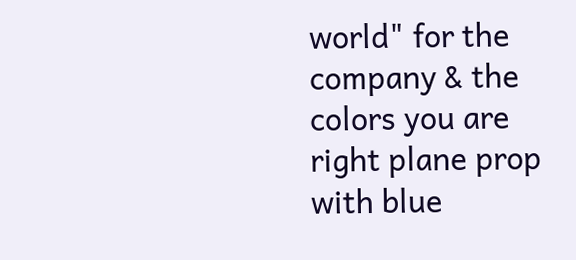world" for the company & the colors you are right plane prop with blue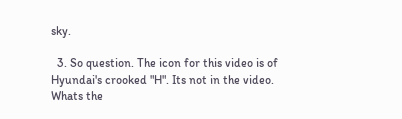sky.

  3. So question. The icon for this video is of Hyundai's crooked "H". Its not in the video. Whats the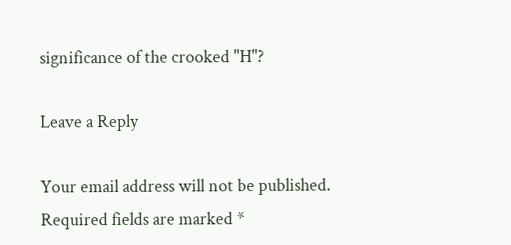significance of the crooked "H"?

Leave a Reply

Your email address will not be published. Required fields are marked *